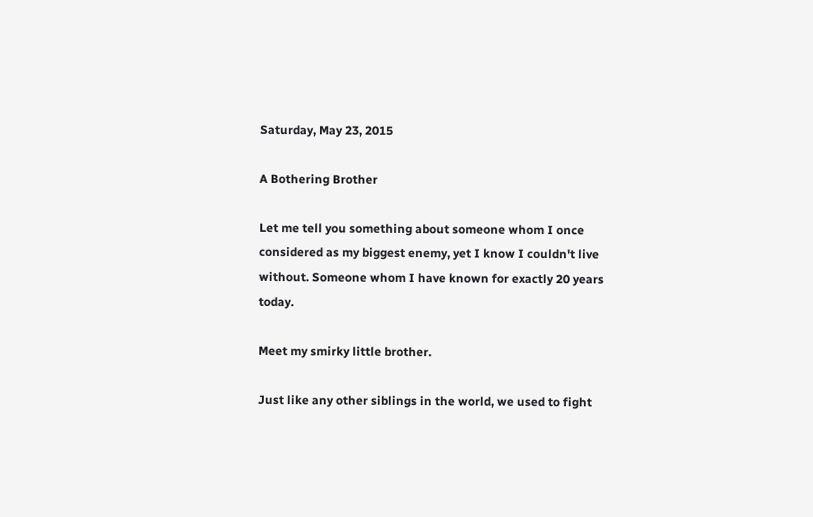Saturday, May 23, 2015

A Bothering Brother

Let me tell you something about someone whom I once considered as my biggest enemy, yet I know I couldn't live without. Someone whom I have known for exactly 20 years today.

Meet my smirky little brother.

Just like any other siblings in the world, we used to fight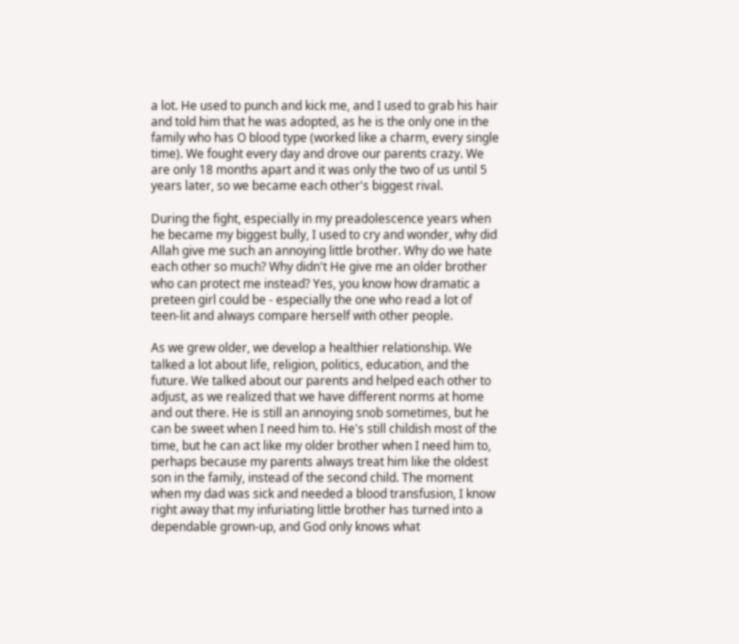a lot. He used to punch and kick me, and I used to grab his hair and told him that he was adopted, as he is the only one in the family who has O blood type (worked like a charm, every single time). We fought every day and drove our parents crazy. We are only 18 months apart and it was only the two of us until 5 years later, so we became each other's biggest rival.

During the fight, especially in my preadolescence years when he became my biggest bully, I used to cry and wonder, why did Allah give me such an annoying little brother. Why do we hate each other so much? Why didn't He give me an older brother who can protect me instead? Yes, you know how dramatic a preteen girl could be - especially the one who read a lot of teen-lit and always compare herself with other people.

As we grew older, we develop a healthier relationship. We talked a lot about life, religion, politics, education, and the future. We talked about our parents and helped each other to adjust, as we realized that we have different norms at home and out there. He is still an annoying snob sometimes, but he can be sweet when I need him to. He's still childish most of the time, but he can act like my older brother when I need him to, perhaps because my parents always treat him like the oldest son in the family, instead of the second child. The moment when my dad was sick and needed a blood transfusion, I know right away that my infuriating little brother has turned into a dependable grown-up, and God only knows what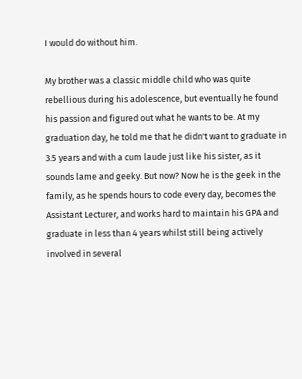I would do without him.

My brother was a classic middle child who was quite rebellious during his adolescence, but eventually he found his passion and figured out what he wants to be. At my graduation day, he told me that he didn't want to graduate in 3.5 years and with a cum laude just like his sister, as it sounds lame and geeky. But now? Now he is the geek in the family, as he spends hours to code every day, becomes the Assistant Lecturer, and works hard to maintain his GPA and graduate in less than 4 years whilst still being actively involved in several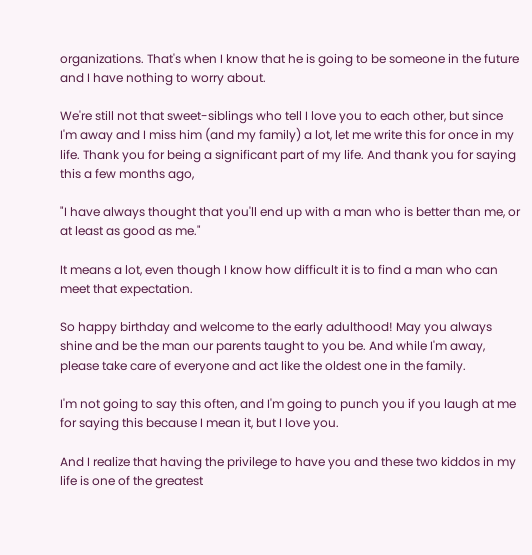organizations. That's when I know that he is going to be someone in the future and I have nothing to worry about.

We're still not that sweet-siblings who tell I love you to each other, but since I'm away and I miss him (and my family) a lot, let me write this for once in my life. Thank you for being a significant part of my life. And thank you for saying this a few months ago,

"I have always thought that you'll end up with a man who is better than me, or at least as good as me."

It means a lot, even though I know how difficult it is to find a man who can meet that expectation.

So happy birthday and welcome to the early adulthood! May you always shine and be the man our parents taught to you be. And while I'm away, please take care of everyone and act like the oldest one in the family.

I'm not going to say this often, and I'm going to punch you if you laugh at me for saying this because I mean it, but I love you.

And I realize that having the privilege to have you and these two kiddos in my life is one of the greatest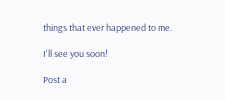things that ever happened to me.

I'll see you soon!

Post a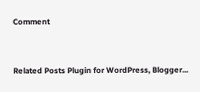Comment


Related Posts Plugin for WordPress, Blogger...